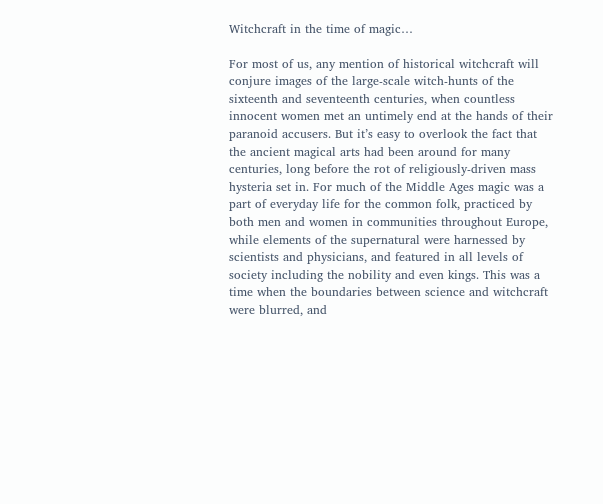Witchcraft in the time of magic…

For most of us, any mention of historical witchcraft will conjure images of the large-scale witch-hunts of the sixteenth and seventeenth centuries, when countless innocent women met an untimely end at the hands of their paranoid accusers. But it’s easy to overlook the fact that the ancient magical arts had been around for many centuries, long before the rot of religiously-driven mass hysteria set in. For much of the Middle Ages magic was a part of everyday life for the common folk, practiced by both men and women in communities throughout Europe, while elements of the supernatural were harnessed by scientists and physicians, and featured in all levels of society including the nobility and even kings. This was a time when the boundaries between science and witchcraft were blurred, and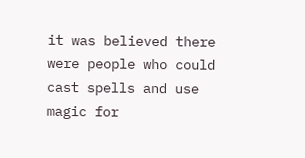it was believed there were people who could cast spells and use magic for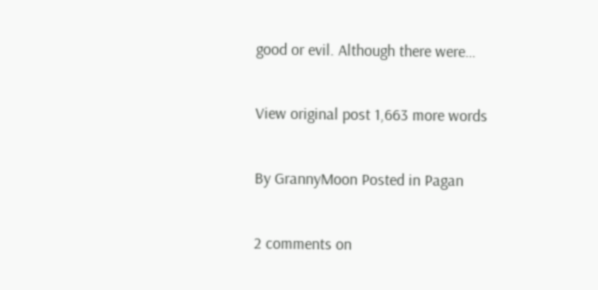good or evil. Although there were…

View original post 1,663 more words

By GrannyMoon Posted in Pagan

2 comments on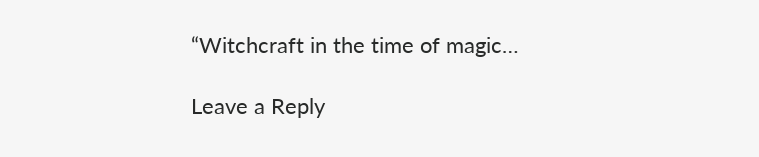“Witchcraft in the time of magic…

Leave a Reply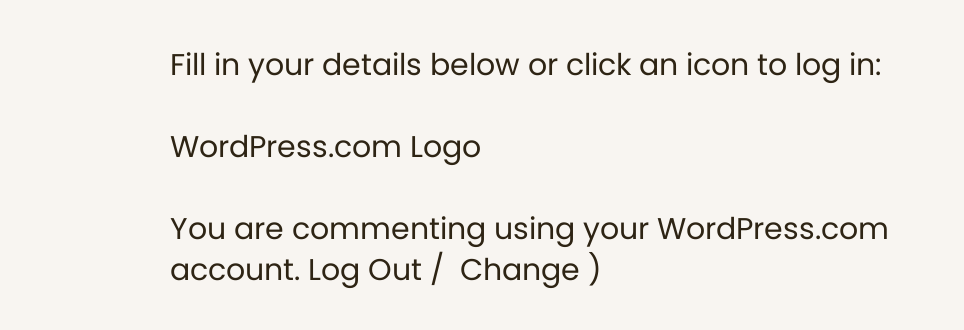Fill in your details below or click an icon to log in:

WordPress.com Logo

You are commenting using your WordPress.com account. Log Out /  Change )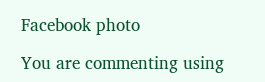Facebook photo

You are commenting using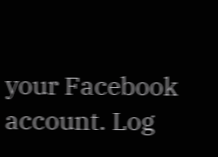your Facebook account. Log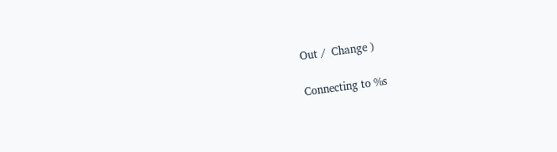Out /  Change )

Connecting to %s